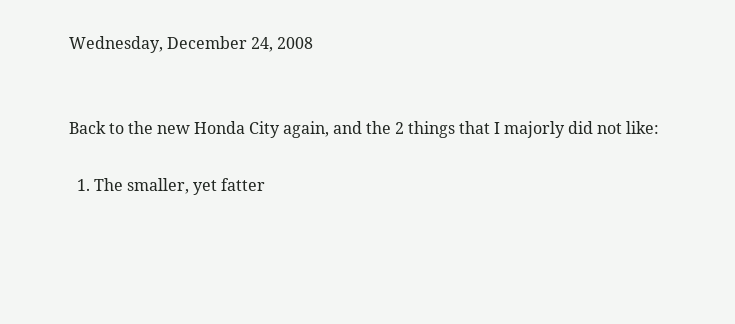Wednesday, December 24, 2008


Back to the new Honda City again, and the 2 things that I majorly did not like:

  1. The smaller, yet fatter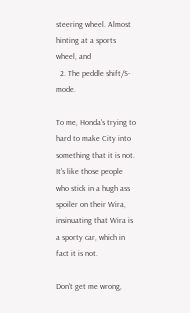steering wheel. Almost hinting at a sports wheel, and
  2. The peddle shift/S-mode.

To me, Honda's trying to hard to make City into something that it is not. It's like those people who stick in a hugh ass spoiler on their Wira, insinuating that Wira is a sporty car, which in fact it is not.

Don't get me wrong,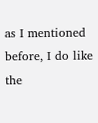as I mentioned before, I do like the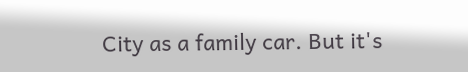City as a family car. But it's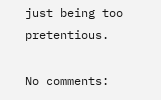just being too pretentious.

No comments: